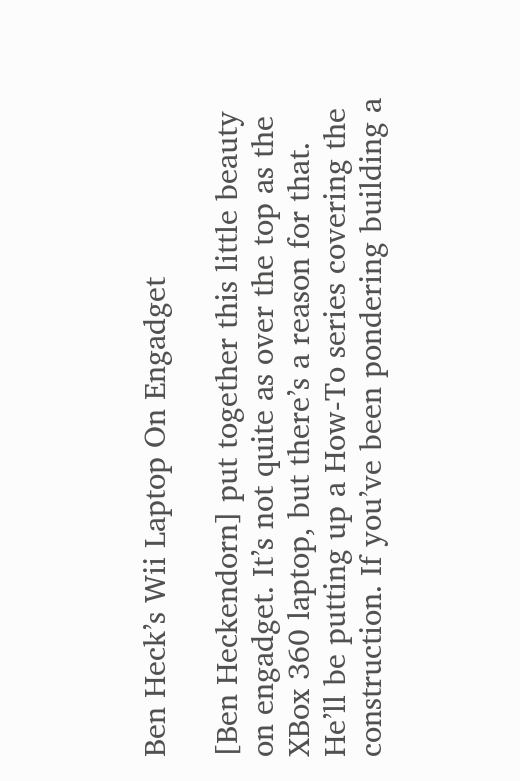Ben Heck’s Wii Laptop On Engadget

[Ben Heckendorn] put together this little beauty on engadget. It’s not quite as over the top as the XBox 360 laptop, but there’s a reason for that. He’ll be putting up a How-To series covering the construction. If you’ve been pondering building a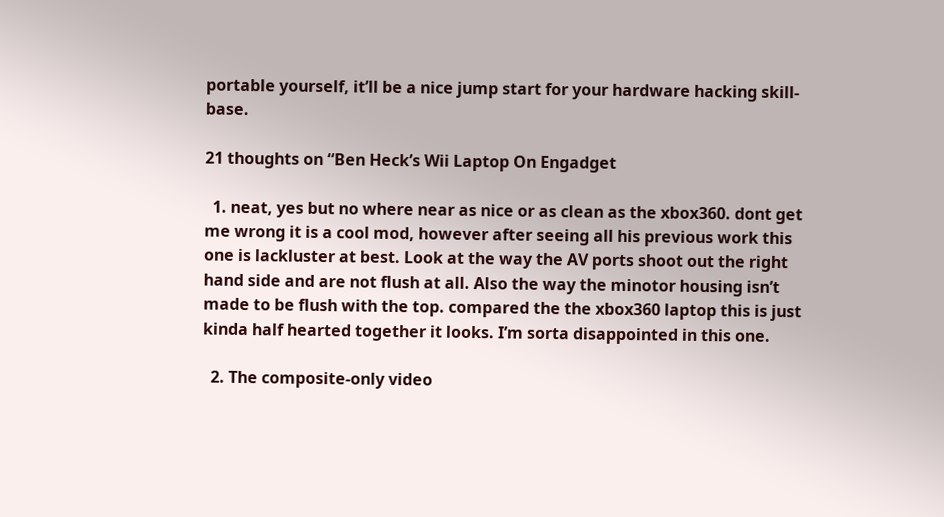portable yourself, it’ll be a nice jump start for your hardware hacking skill-base.

21 thoughts on “Ben Heck’s Wii Laptop On Engadget

  1. neat, yes but no where near as nice or as clean as the xbox360. dont get me wrong it is a cool mod, however after seeing all his previous work this one is lackluster at best. Look at the way the AV ports shoot out the right hand side and are not flush at all. Also the way the minotor housing isn’t made to be flush with the top. compared the the xbox360 laptop this is just kinda half hearted together it looks. I’m sorta disappointed in this one.

  2. The composite-only video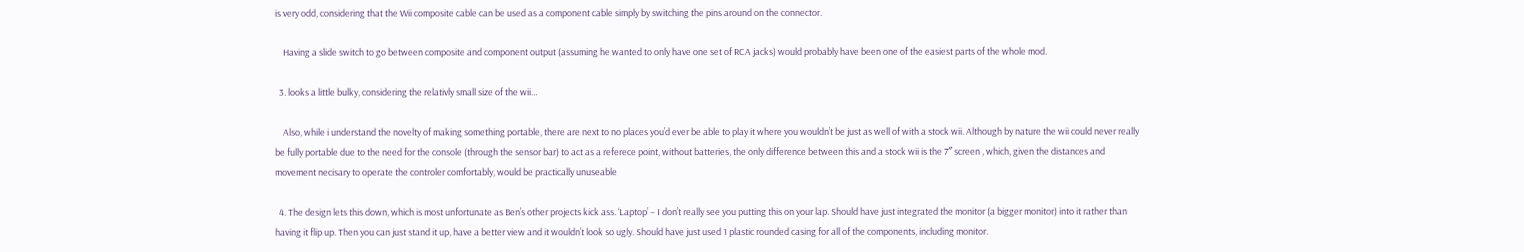is very odd, considering that the Wii composite cable can be used as a component cable simply by switching the pins around on the connector.

    Having a slide switch to go between composite and component output (assuming he wanted to only have one set of RCA jacks) would probably have been one of the easiest parts of the whole mod.

  3. looks a little bulky, considering the relativly small size of the wii…

    Also, while i understand the novelty of making something portable, there are next to no places you’d ever be able to play it where you wouldn’t be just as well of with a stock wii. Although by nature the wii could never really be fully portable due to the need for the console (through the sensor bar) to act as a referece point, without batteries, the only difference between this and a stock wii is the 7″ screen , which, given the distances and movement necisary to operate the controler comfortably, would be practically unuseable

  4. The design lets this down, which is most unfortunate as Ben’s other projects kick ass. ‘Laptop’ – I don’t really see you putting this on your lap. Should have just integrated the monitor (a bigger monitor) into it rather than having it flip up. Then you can just stand it up, have a better view and it wouldn’t look so ugly. Should have just used 1 plastic rounded casing for all of the components, including monitor.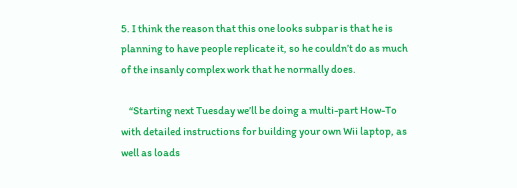5. I think the reason that this one looks subpar is that he is planning to have people replicate it, so he couldn’t do as much of the insanly complex work that he normally does.

    “Starting next Tuesday we’ll be doing a multi-part How-To with detailed instructions for building your own Wii laptop, as well as loads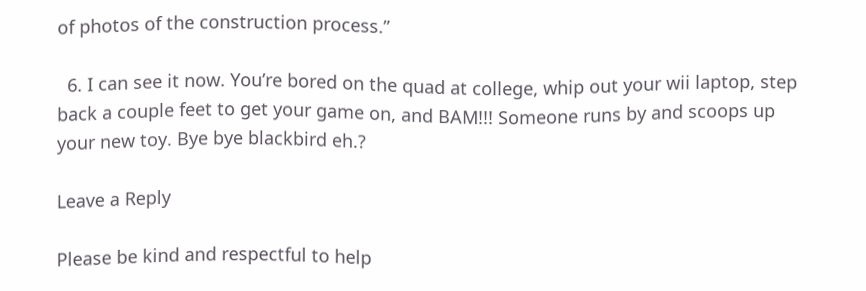of photos of the construction process.”

  6. I can see it now. You’re bored on the quad at college, whip out your wii laptop, step back a couple feet to get your game on, and BAM!!! Someone runs by and scoops up your new toy. Bye bye blackbird eh.?

Leave a Reply

Please be kind and respectful to help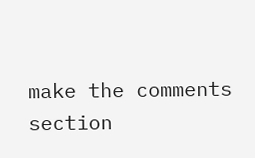make the comments section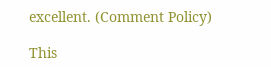excellent. (Comment Policy)

This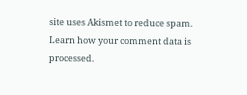site uses Akismet to reduce spam. Learn how your comment data is processed.